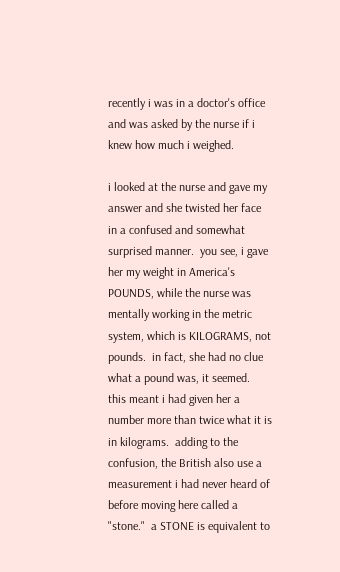recently i was in a doctor's office and was asked by the nurse if i knew how much i weighed.

i looked at the nurse and gave my answer and she twisted her face in a confused and somewhat surprised manner.  you see, i gave her my weight in America's POUNDS, while the nurse was mentally working in the metric system, which is KILOGRAMS, not pounds.  in fact, she had no clue what a pound was, it seemed.  this meant i had given her a number more than twice what it is in kilograms.  adding to the confusion, the British also use a measurement i had never heard of before moving here called a "stone."  a STONE is equivalent to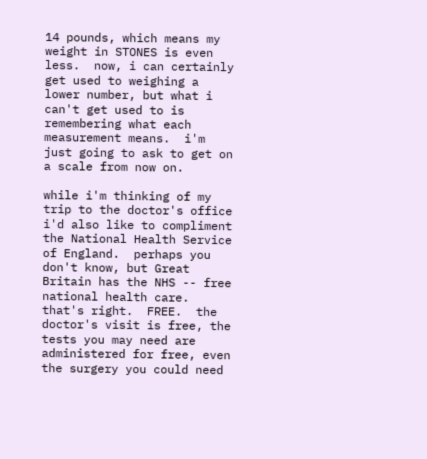14 pounds, which means my weight in STONES is even less.  now, i can certainly get used to weighing a lower number, but what i can't get used to is remembering what each measurement means.  i'm just going to ask to get on a scale from now on.

while i'm thinking of my trip to the doctor's office i'd also like to compliment the National Health Service of England.  perhaps you don't know, but Great Britain has the NHS -- free national health care.  that's right.  FREE.  the doctor's visit is free, the tests you may need are administered for free, even the surgery you could need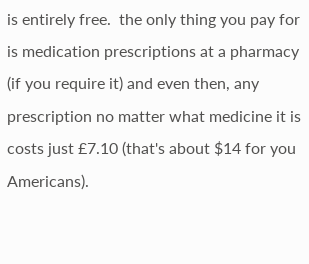is entirely free.  the only thing you pay for is medication prescriptions at a pharmacy (if you require it) and even then, any prescription no matter what medicine it is costs just £7.10 (that's about $14 for you Americans).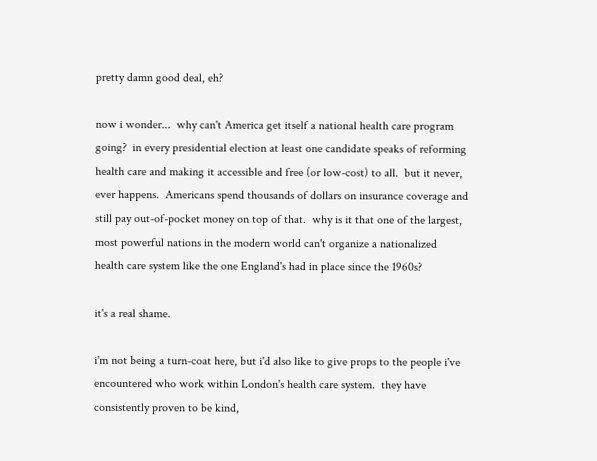pretty damn good deal, eh?

now i wonder...  why can't America get itself a national health care program going?  in every presidential election at least one candidate speaks of reforming health care and making it accessible and free (or low-cost) to all.  but it never, ever happens.  Americans spend thousands of dollars on insurance coverage and still pay out-of-pocket money on top of that.  why is it that one of the largest, most powerful nations in the modern world can't organize a nationalized health care system like the one England's had in place since the 1960s?

it's a real shame.

i'm not being a turn-coat here, but i'd also like to give props to the people i've encountered who work within London's health care system.  they have consistently proven to be kind,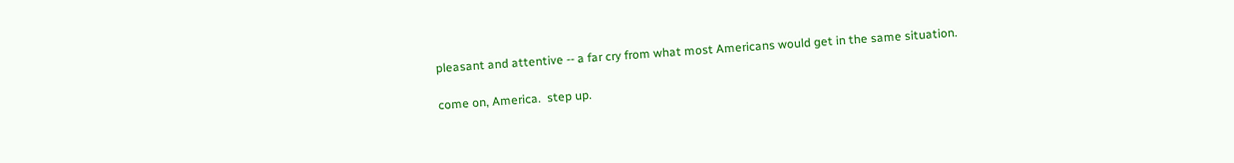pleasant and attentive -- a far cry from what most Americans would get in the same situation.

come on, America.  step up.